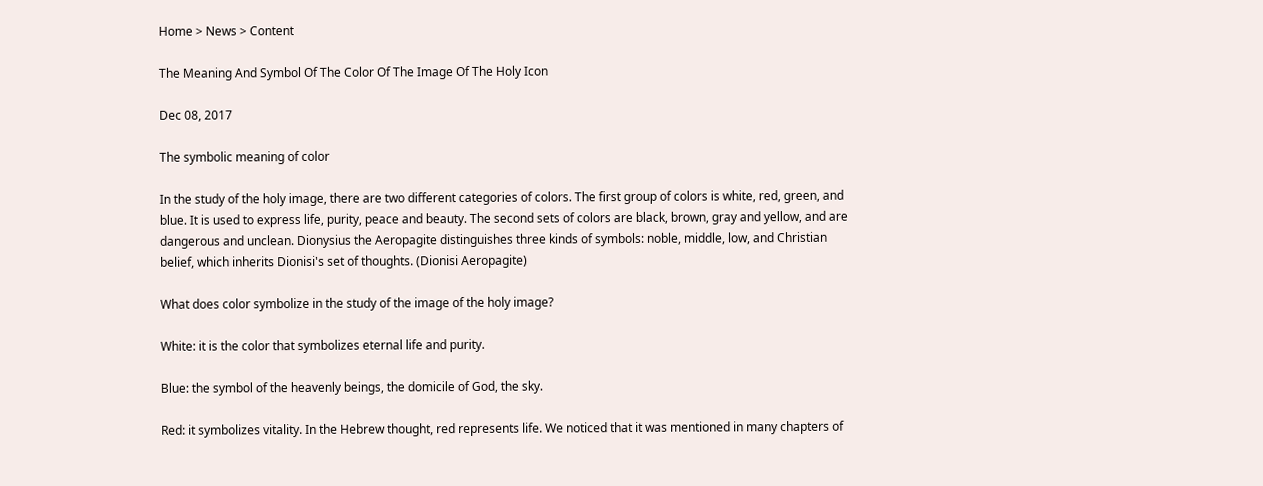Home > News > Content

The Meaning And Symbol Of The Color Of The Image Of The Holy Icon

Dec 08, 2017

The symbolic meaning of color

In the study of the holy image, there are two different categories of colors. The first group of colors is white, red, green, and blue. It is used to express life, purity, peace and beauty. The second sets of colors are black, brown, gray and yellow, and are dangerous and unclean. Dionysius the Aeropagite distinguishes three kinds of symbols: noble, middle, low, and Christian belief, which inherits Dionisi's set of thoughts. (Dionisi Aeropagite)

What does color symbolize in the study of the image of the holy image?

White: it is the color that symbolizes eternal life and purity.

Blue: the symbol of the heavenly beings, the domicile of God, the sky.

Red: it symbolizes vitality. In the Hebrew thought, red represents life. We noticed that it was mentioned in many chapters of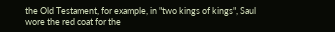the Old Testament, for example, in "two kings of kings", Saul wore the red coat for the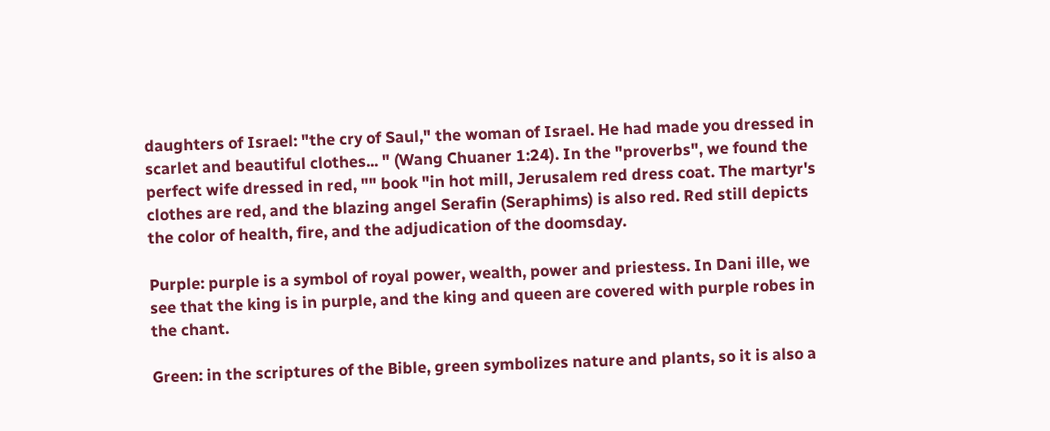daughters of Israel: "the cry of Saul," the woman of Israel. He had made you dressed in scarlet and beautiful clothes... " (Wang Chuaner 1:24). In the "proverbs", we found the perfect wife dressed in red, "" book "in hot mill, Jerusalem red dress coat. The martyr's clothes are red, and the blazing angel Serafin (Seraphims) is also red. Red still depicts the color of health, fire, and the adjudication of the doomsday.

Purple: purple is a symbol of royal power, wealth, power and priestess. In Dani ille, we see that the king is in purple, and the king and queen are covered with purple robes in the chant.

Green: in the scriptures of the Bible, green symbolizes nature and plants, so it is also a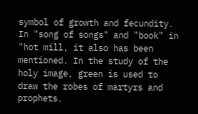symbol of growth and fecundity. In "song of songs" and "book" in "hot mill, it also has been mentioned. In the study of the holy image, green is used to draw the robes of martyrs and prophets.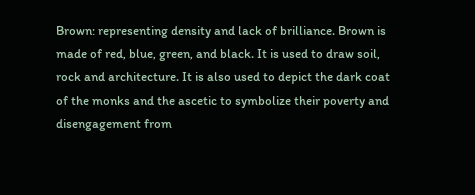Brown: representing density and lack of brilliance. Brown is made of red, blue, green, and black. It is used to draw soil, rock and architecture. It is also used to depict the dark coat of the monks and the ascetic to symbolize their poverty and disengagement from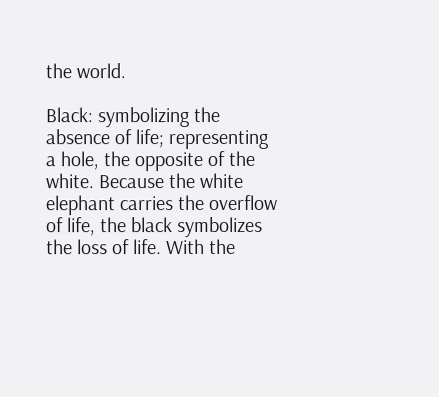the world.

Black: symbolizing the absence of life; representing a hole, the opposite of the white. Because the white elephant carries the overflow of life, the black symbolizes the loss of life. With the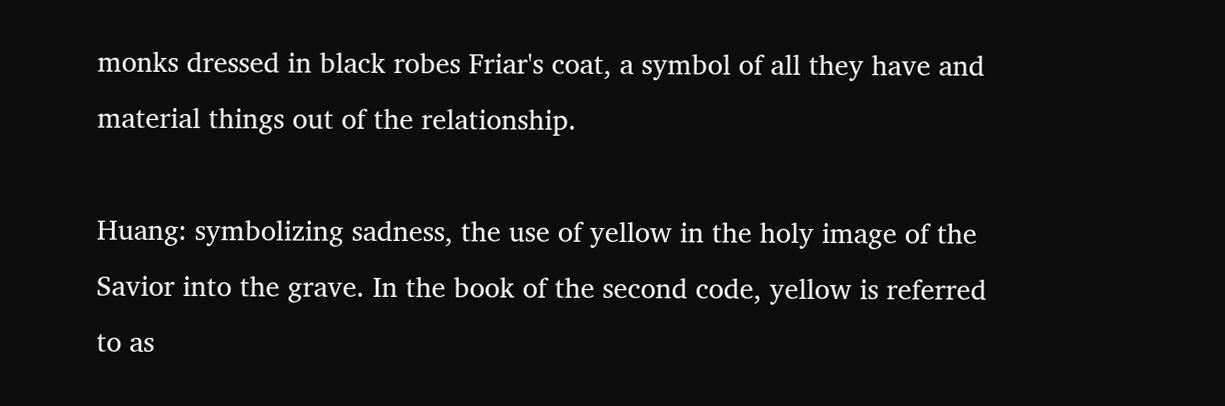monks dressed in black robes Friar's coat, a symbol of all they have and material things out of the relationship.

Huang: symbolizing sadness, the use of yellow in the holy image of the Savior into the grave. In the book of the second code, yellow is referred to as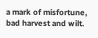a mark of misfortune, bad harvest and wilt.